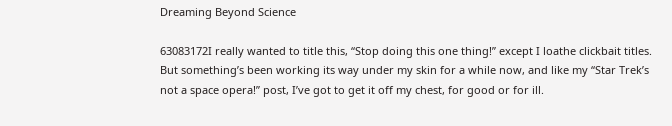Dreaming Beyond Science

63083172I really wanted to title this, “Stop doing this one thing!” except I loathe clickbait titles. But something’s been working its way under my skin for a while now, and like my “Star Trek’s not a space opera!” post, I’ve got to get it off my chest, for good or for ill.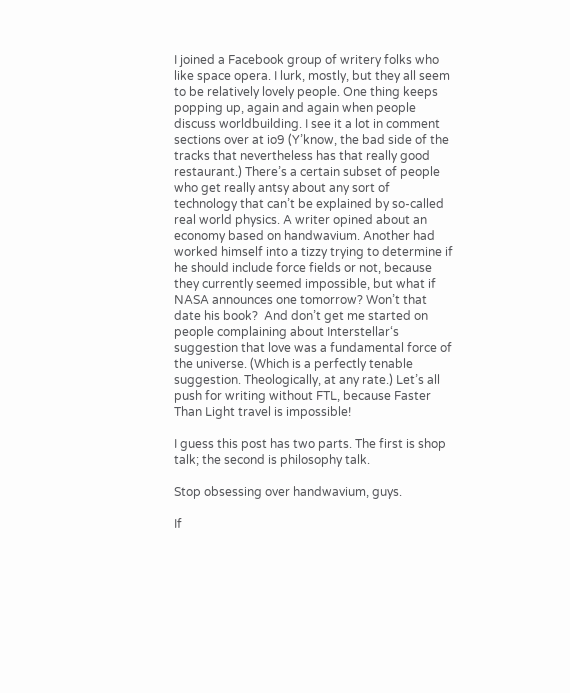I joined a Facebook group of writery folks who like space opera. I lurk, mostly, but they all seem to be relatively lovely people. One thing keeps popping up, again and again when people discuss worldbuilding. I see it a lot in comment sections over at io9 (Y’know, the bad side of the tracks that nevertheless has that really good restaurant.) There’s a certain subset of people who get really antsy about any sort of technology that can’t be explained by so-called real world physics. A writer opined about an economy based on handwavium. Another had worked himself into a tizzy trying to determine if he should include force fields or not, because they currently seemed impossible, but what if NASA announces one tomorrow? Won’t that date his book?  And don’t get me started on people complaining about Interstellar‘s suggestion that love was a fundamental force of the universe. (Which is a perfectly tenable suggestion. Theologically, at any rate.) Let’s all push for writing without FTL, because Faster Than Light travel is impossible!

I guess this post has two parts. The first is shop talk; the second is philosophy talk.

Stop obsessing over handwavium, guys.

If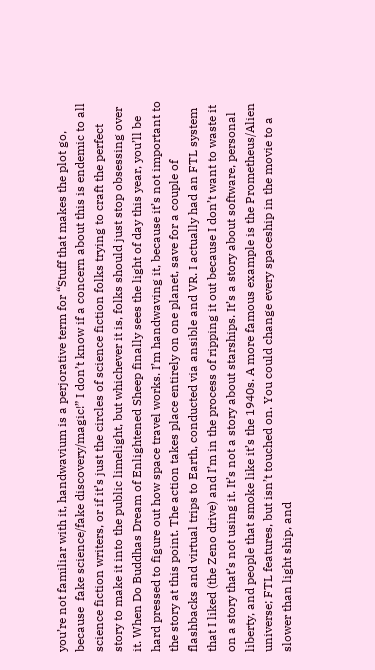you’re not familiar with it, handwavium is a perjorative term for “Stuff that makes the plot go, because  fake science/fake discovery/magic!” I don’t know if a concern about this is endemic to all science fiction writers, or if it’s just the circles of science fiction folks trying to craft the perfect story to make it into the public limelight, but whichever it is, folks should just stop obsessing over it. When Do Buddhas Dream of Enlightened Sheep finally sees the light of day this year, you’ll be hard pressed to figure out how space travel works. I’m handwaving it, because it’s not important to the story at this point. The action takes place entirely on one planet, save for a couple of flashbacks and virtual trips to Earth, conducted via ansible and VR. I actually had an FTL system that I liked (the Zeno drive) and I’m in the process of ripping it out because I don’t want to waste it on a story that’s not using it. It’s not a story about starships. It’s a story about software, personal liberty, and people that smoke like it’s the 1940s. A more famous example is the Prometheus/Alien universe; FTL features, but isn’t touched on. You could change every spaceship in the movie to a slower than light ship, and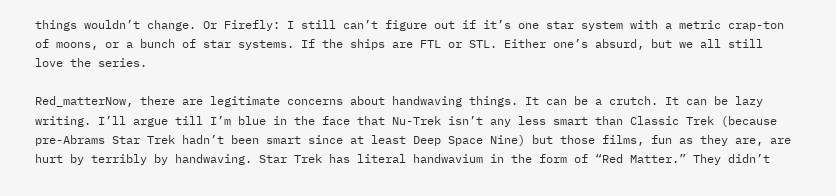things wouldn’t change. Or Firefly: I still can’t figure out if it’s one star system with a metric crap-ton of moons, or a bunch of star systems. If the ships are FTL or STL. Either one’s absurd, but we all still love the series.

Red_matterNow, there are legitimate concerns about handwaving things. It can be a crutch. It can be lazy writing. I’ll argue till I’m blue in the face that Nu-Trek isn’t any less smart than Classic Trek (because pre-Abrams Star Trek hadn’t been smart since at least Deep Space Nine) but those films, fun as they are, are hurt by terribly by handwaving. Star Trek has literal handwavium in the form of “Red Matter.” They didn’t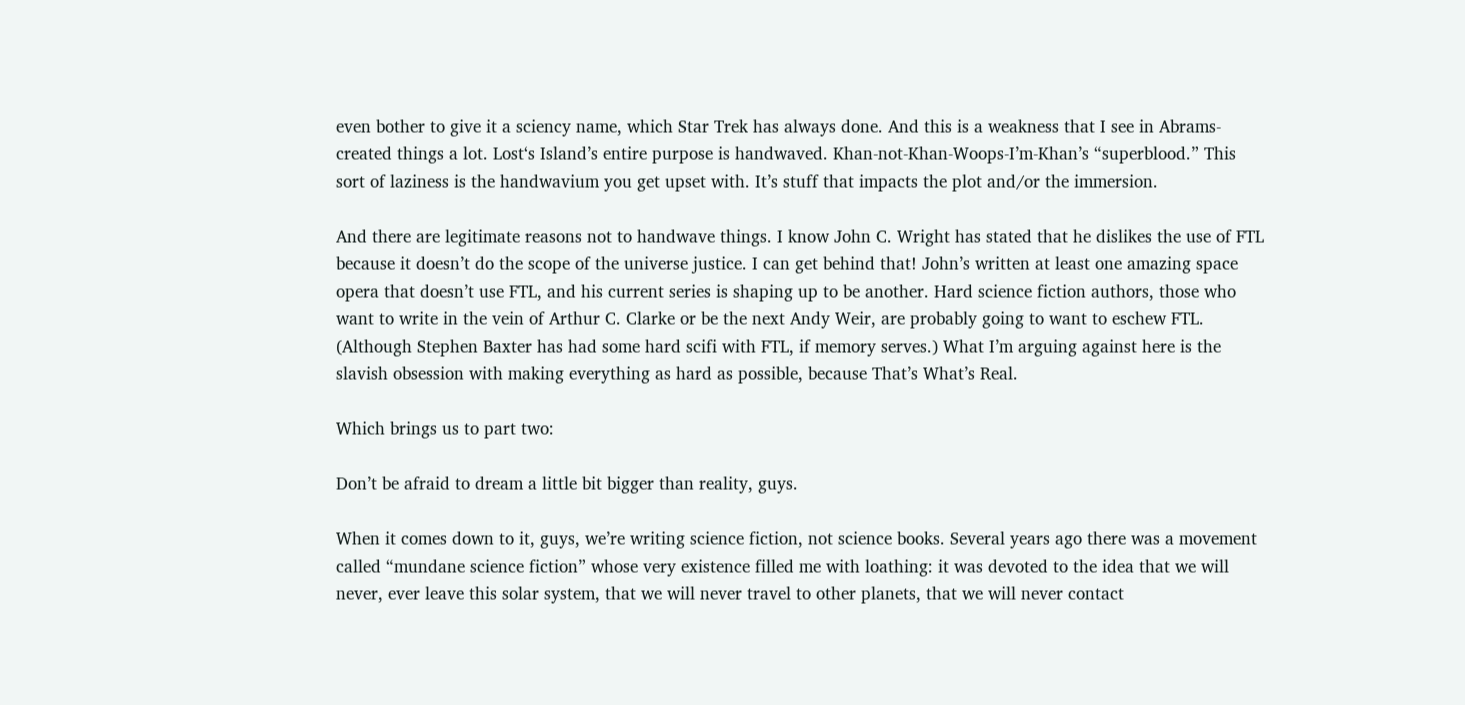even bother to give it a sciency name, which Star Trek has always done. And this is a weakness that I see in Abrams-created things a lot. Lost‘s Island’s entire purpose is handwaved. Khan-not-Khan-Woops-I’m-Khan’s “superblood.” This sort of laziness is the handwavium you get upset with. It’s stuff that impacts the plot and/or the immersion.

And there are legitimate reasons not to handwave things. I know John C. Wright has stated that he dislikes the use of FTL because it doesn’t do the scope of the universe justice. I can get behind that! John’s written at least one amazing space opera that doesn’t use FTL, and his current series is shaping up to be another. Hard science fiction authors, those who want to write in the vein of Arthur C. Clarke or be the next Andy Weir, are probably going to want to eschew FTL. (Although Stephen Baxter has had some hard scifi with FTL, if memory serves.) What I’m arguing against here is the slavish obsession with making everything as hard as possible, because That’s What’s Real.

Which brings us to part two:

Don’t be afraid to dream a little bit bigger than reality, guys.

When it comes down to it, guys, we’re writing science fiction, not science books. Several years ago there was a movement called “mundane science fiction” whose very existence filled me with loathing: it was devoted to the idea that we will never, ever leave this solar system, that we will never travel to other planets, that we will never contact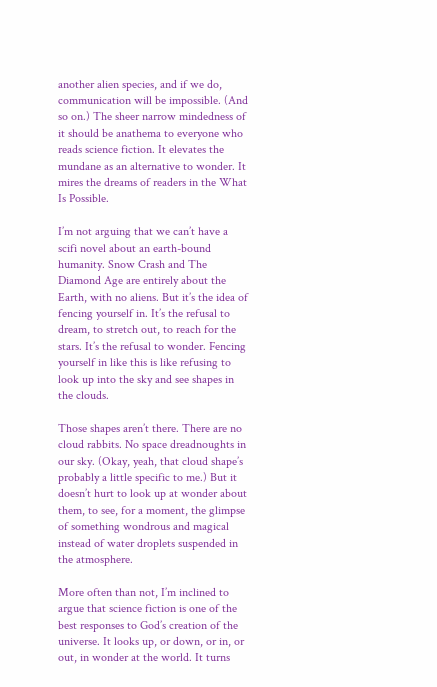another alien species, and if we do, communication will be impossible. (And so on.) The sheer narrow mindedness of it should be anathema to everyone who reads science fiction. It elevates the mundane as an alternative to wonder. It mires the dreams of readers in the What Is Possible.

I’m not arguing that we can’t have a scifi novel about an earth-bound humanity. Snow Crash and The Diamond Age are entirely about the Earth, with no aliens. But it’s the idea of fencing yourself in. It’s the refusal to dream, to stretch out, to reach for the stars. It’s the refusal to wonder. Fencing yourself in like this is like refusing to look up into the sky and see shapes in the clouds.

Those shapes aren’t there. There are no cloud rabbits. No space dreadnoughts in our sky. (Okay, yeah, that cloud shape’s probably a little specific to me.) But it doesn’t hurt to look up at wonder about them, to see, for a moment, the glimpse of something wondrous and magical instead of water droplets suspended in the atmosphere.

More often than not, I’m inclined to argue that science fiction is one of the best responses to God’s creation of the universe. It looks up, or down, or in, or out, in wonder at the world. It turns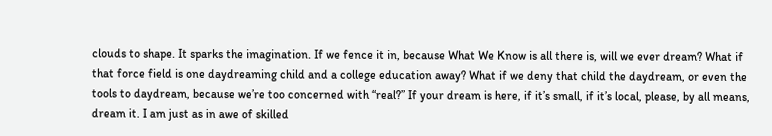clouds to shape. It sparks the imagination. If we fence it in, because What We Know is all there is, will we ever dream? What if that force field is one daydreaming child and a college education away? What if we deny that child the daydream, or even the tools to daydream, because we’re too concerned with “real?” If your dream is here, if it’s small, if it’s local, please, by all means, dream it. I am just as in awe of skilled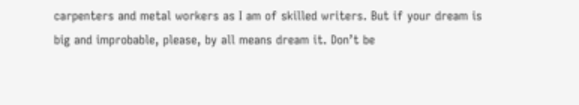carpenters and metal workers as I am of skilled writers. But if your dream is big and improbable, please, by all means dream it. Don’t be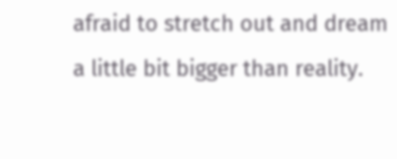afraid to stretch out and dream a little bit bigger than reality.